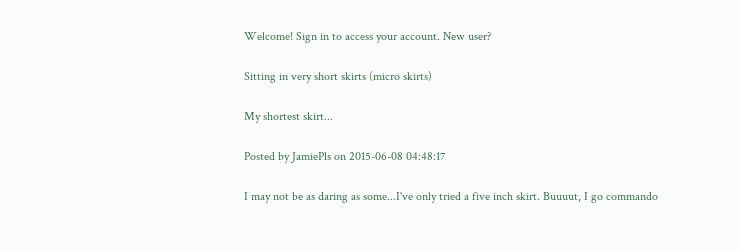Welcome! Sign in to access your account. New user?

Sitting in very short skirts (micro skirts)

My shortest skirt...

Posted by JamiePls on 2015-06-08 04:48:17

I may not be as daring as some...I've only tried a five inch skirt. Buuuut, I go commando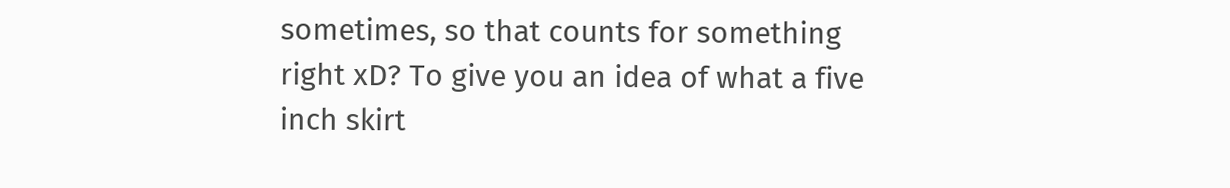sometimes, so that counts for something right xD? To give you an idea of what a five inch skirt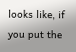looks like, if you put the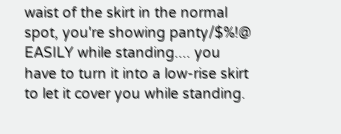waist of the skirt in the normal spot, you're showing panty/$%!@ EASILY while standing.... you have to turn it into a low-rise skirt to let it cover you while standing.